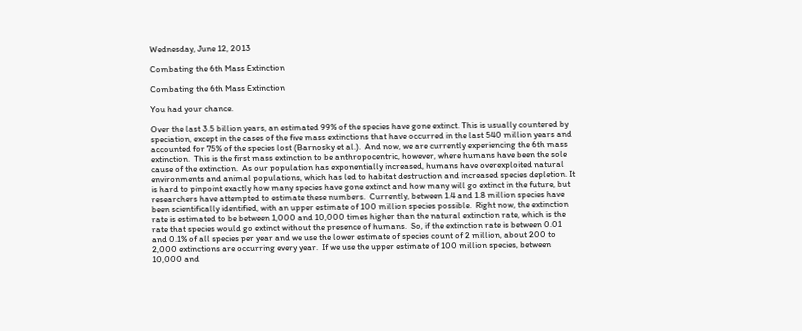Wednesday, June 12, 2013

Combating the 6th Mass Extinction

Combating the 6th Mass Extinction

You had your chance.

Over the last 3.5 billion years, an estimated 99% of the species have gone extinct. This is usually countered by speciation, except in the cases of the five mass extinctions that have occurred in the last 540 million years and accounted for 75% of the species lost (Barnosky et al.).  And now, we are currently experiencing the 6th mass extinction.  This is the first mass extinction to be anthropocentric, however, where humans have been the sole cause of the extinction.  As our population has exponentially increased, humans have overexploited natural environments and animal populations, which has led to habitat destruction and increased species depletion. It is hard to pinpoint exactly how many species have gone extinct and how many will go extinct in the future, but researchers have attempted to estimate these numbers.  Currently, between 1.4 and 1.8 million species have been scientifically identified, with an upper estimate of 100 million species possible.  Right now, the extinction rate is estimated to be between 1,000 and 10,000 times higher than the natural extinction rate, which is the rate that species would go extinct without the presence of humans.  So, if the extinction rate is between 0.01 and 0.1% of all species per year and we use the lower estimate of species count of 2 million, about 200 to 2,000 extinctions are occurring every year.  If we use the upper estimate of 100 million species, between 10,000 and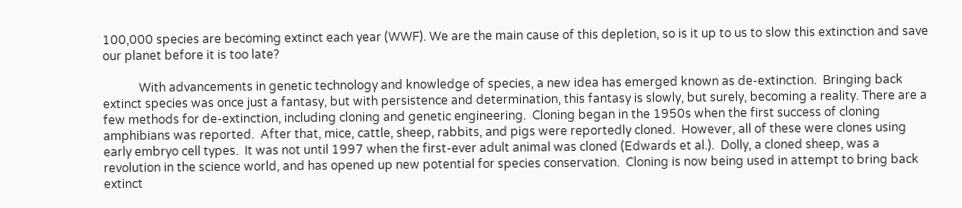100,000 species are becoming extinct each year (WWF). We are the main cause of this depletion, so is it up to us to slow this extinction and save our planet before it is too late?

            With advancements in genetic technology and knowledge of species, a new idea has emerged known as de-extinction.  Bringing back extinct species was once just a fantasy, but with persistence and determination, this fantasy is slowly, but surely, becoming a reality. There are a few methods for de-extinction, including cloning and genetic engineering.  Cloning began in the 1950s when the first success of cloning amphibians was reported.  After that, mice, cattle, sheep, rabbits, and pigs were reportedly cloned.  However, all of these were clones using early embryo cell types.  It was not until 1997 when the first-ever adult animal was cloned (Edwards et al.).  Dolly, a cloned sheep, was a revolution in the science world, and has opened up new potential for species conservation.  Cloning is now being used in attempt to bring back extinct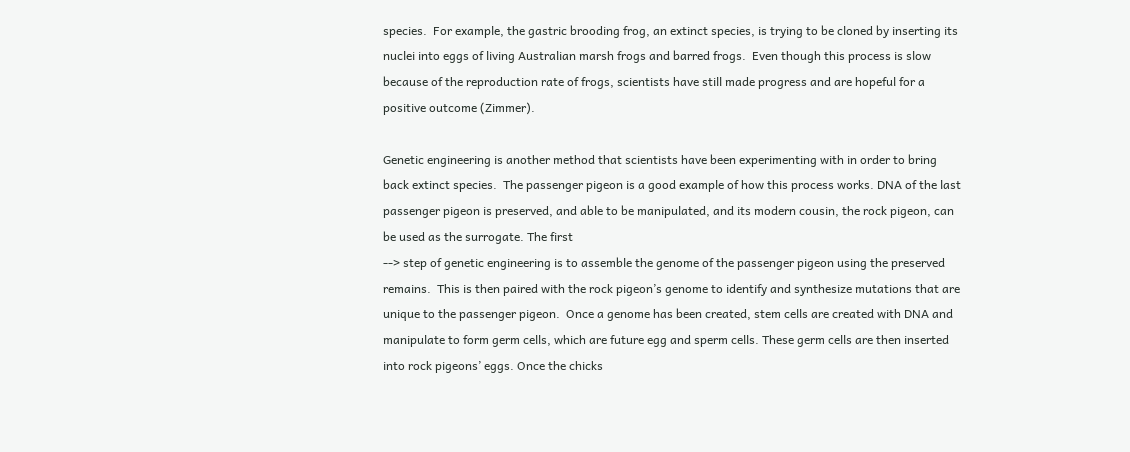species.  For example, the gastric brooding frog, an extinct species, is trying to be cloned by inserting its nuclei into eggs of living Australian marsh frogs and barred frogs.  Even though this process is slow because of the reproduction rate of frogs, scientists have still made progress and are hopeful for a positive outcome (Zimmer).

Genetic engineering is another method that scientists have been experimenting with in order to bring back extinct species.  The passenger pigeon is a good example of how this process works. DNA of the last passenger pigeon is preserved, and able to be manipulated, and its modern cousin, the rock pigeon, can be used as the surrogate. The first
--> step of genetic engineering is to assemble the genome of the passenger pigeon using the preserved remains.  This is then paired with the rock pigeon’s genome to identify and synthesize mutations that are unique to the passenger pigeon.  Once a genome has been created, stem cells are created with DNA and manipulate to form germ cells, which are future egg and sperm cells. These germ cells are then inserted into rock pigeons’ eggs. Once the chicks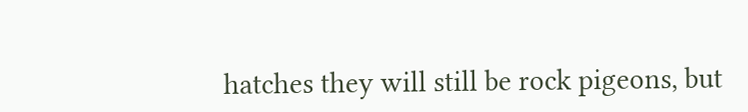hatches they will still be rock pigeons, but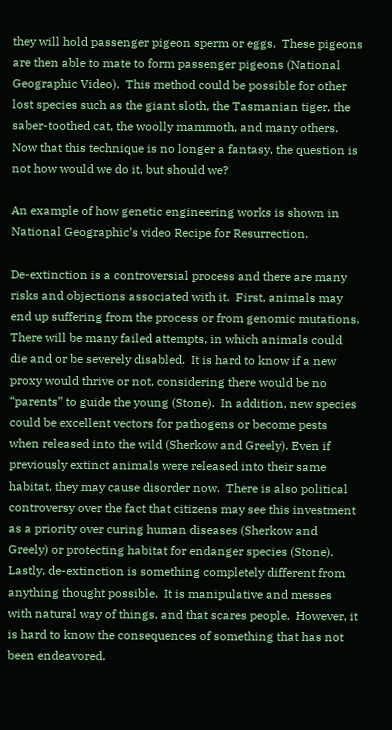they will hold passenger pigeon sperm or eggs.  These pigeons are then able to mate to form passenger pigeons (National Geographic Video).  This method could be possible for other lost species such as the giant sloth, the Tasmanian tiger, the saber-toothed cat, the woolly mammoth, and many others.  Now that this technique is no longer a fantasy, the question is not how would we do it, but should we?

An example of how genetic engineering works is shown in National Geographic’s video Recipe for Resurrection.

De-extinction is a controversial process and there are many risks and objections associated with it.  First, animals may end up suffering from the process or from genomic mutations. There will be many failed attempts, in which animals could die and or be severely disabled.  It is hard to know if a new proxy would thrive or not, considering there would be no “parents” to guide the young (Stone).  In addition, new species could be excellent vectors for pathogens or become pests when released into the wild (Sherkow and Greely). Even if previously extinct animals were released into their same habitat, they may cause disorder now.  There is also political controversy over the fact that citizens may see this investment as a priority over curing human diseases (Sherkow and Greely) or protecting habitat for endanger species (Stone). Lastly, de-extinction is something completely different from anything thought possible.  It is manipulative and messes with natural way of things, and that scares people.  However, it is hard to know the consequences of something that has not been endeavored.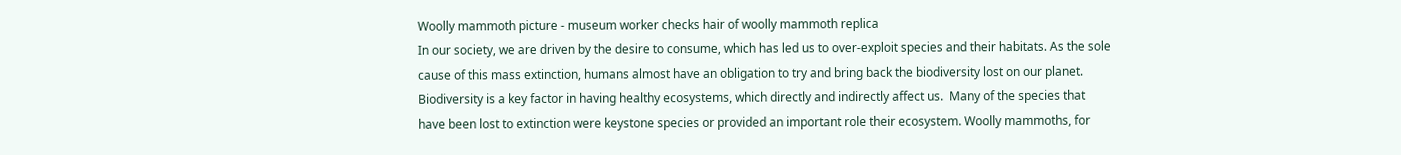Woolly mammoth picture - museum worker checks hair of woolly mammoth replica
In our society, we are driven by the desire to consume, which has led us to over-exploit species and their habitats. As the sole cause of this mass extinction, humans almost have an obligation to try and bring back the biodiversity lost on our planet.  Biodiversity is a key factor in having healthy ecosystems, which directly and indirectly affect us.  Many of the species that have been lost to extinction were keystone species or provided an important role their ecosystem. Woolly mammoths, for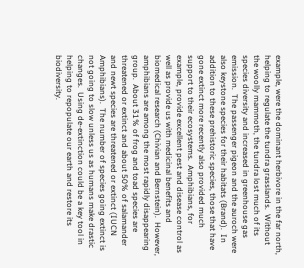example, were the dominant herbivore in the far north, helping to regulate the tundra grasslands.  Without the woolly mammoth, the tundra lost much of its species diversity and increased in greenhouse gas emission.  The passenger pigeon and the auroch were also keystone species for their habitats (Brand).  In addition to these prehistoric species, those that have gone extinct more recently also provided much support to their ecosystems.  Amphibians, for example, provide excellent pest and disease control as well as provide us with medicinal benefits and biomedical research (Chivian and Bernstein).  However, amphibians are among the most rapidly disappearing group.  About 31% of frog and toad species are threatened or extinct and about 50% of salamander and newt species are threatened or extinct (IUCN Amphibians).  The number of species going extinct is not going to slow unless us as humans make drastic changes.  Using de-extinction could be a key tool in helping to repopulate our earth and restore its biodiversity.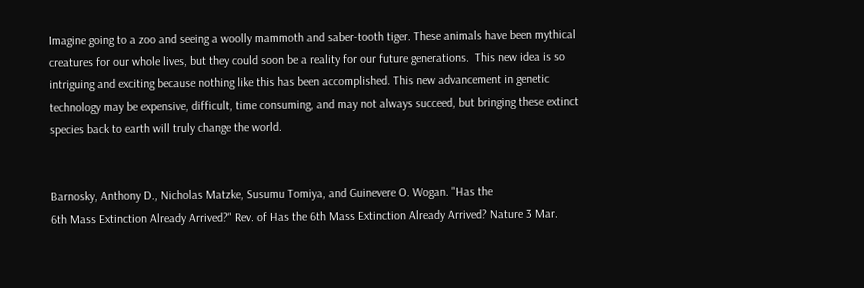Imagine going to a zoo and seeing a woolly mammoth and saber-tooth tiger. These animals have been mythical creatures for our whole lives, but they could soon be a reality for our future generations.  This new idea is so intriguing and exciting because nothing like this has been accomplished. This new advancement in genetic technology may be expensive, difficult, time consuming, and may not always succeed, but bringing these extinct species back to earth will truly change the world.


Barnosky, Anthony D., Nicholas Matzke, Susumu Tomiya, and Guinevere O. Wogan. "Has the
6th Mass Extinction Already Arrived?" Rev. of Has the 6th Mass Extinction Already Arrived? Nature 3 Mar.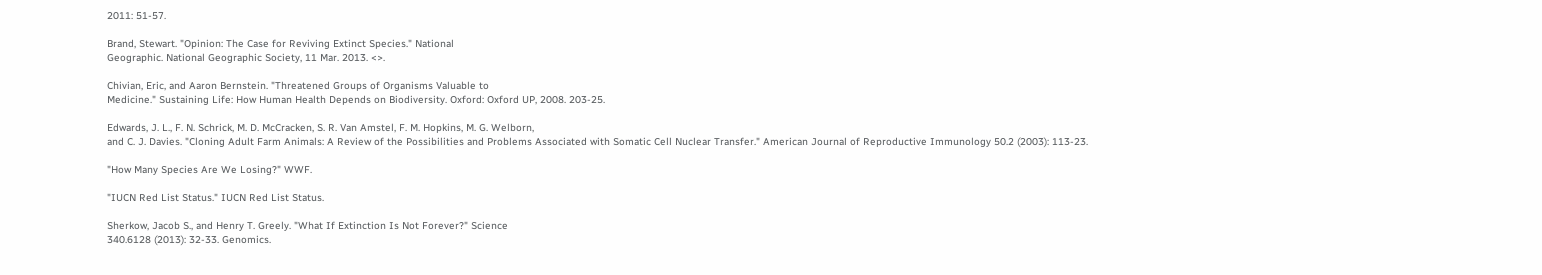2011: 51-57.

Brand, Stewart. "Opinion: The Case for Reviving Extinct Species." National
Geographic. National Geographic Society, 11 Mar. 2013. <>.

Chivian, Eric, and Aaron Bernstein. "Threatened Groups of Organisms Valuable to
Medicine." Sustaining Life: How Human Health Depends on Biodiversity. Oxford: Oxford UP, 2008. 203-25.

Edwards, J. L., F. N. Schrick, M. D. McCracken, S. R. Van Amstel, F. M. Hopkins, M. G. Welborn,
and C. J. Davies. "Cloning Adult Farm Animals: A Review of the Possibilities and Problems Associated with Somatic Cell Nuclear Transfer." American Journal of Reproductive Immunology 50.2 (2003): 113-23.

"How Many Species Are We Losing?" WWF.

"IUCN Red List Status." IUCN Red List Status.

Sherkow, Jacob S., and Henry T. Greely. "What If Extinction Is Not Forever?" Science
340.6128 (2013): 32-33. Genomics.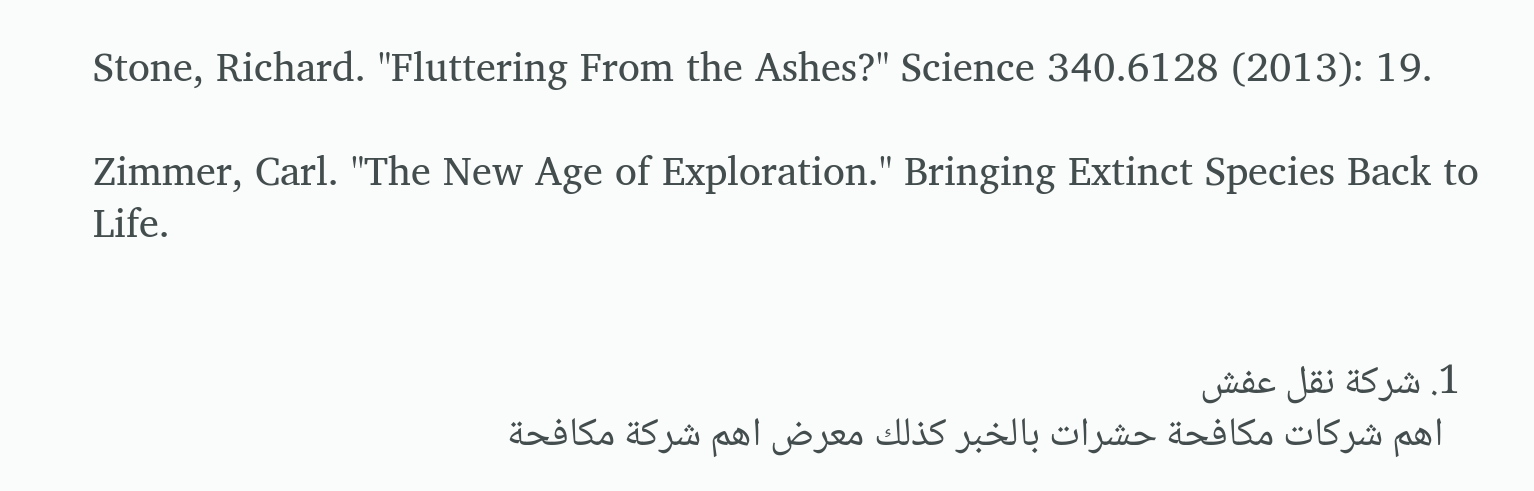Stone, Richard. "Fluttering From the Ashes?" Science 340.6128 (2013): 19.

Zimmer, Carl. "The New Age of Exploration." Bringing Extinct Species Back to Life.


  1. شركة نقل عفش
    اهم شركات مكافحة حشرات بالخبر كذلك معرض اهم شركة مكافحة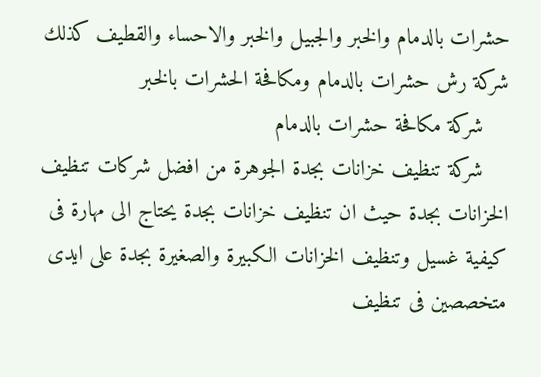حشرات بالدمام والخبر والجبيل والخبر والاحساء والقطيف كذلك شركة رش حشرات بالدمام ومكافحة الحشرات بالخبر
    شركة مكافحة حشرات بالدمام
    شركة تنظيف خزانات بجدة الجوهرة من افضل شركات تنظيف الخزانات بجدة حيث ان تنظيف خزانات بجدة يحتاج الى مهارة فى كيفية غسيل وتنظيف الخزانات الكبيرة والصغيرة بجدة على ايدى متخصصين فى تنظيف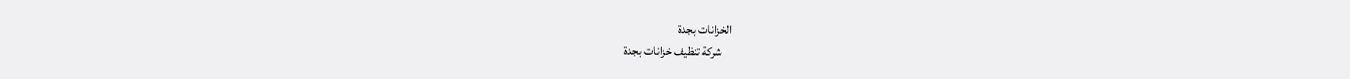الخزانات بجدة
    شركة تنظيف خزانات بجدة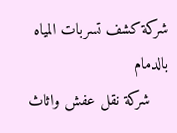شركة كشف تسربات المياه بالدمام
    شركة نقل عفش واثاث